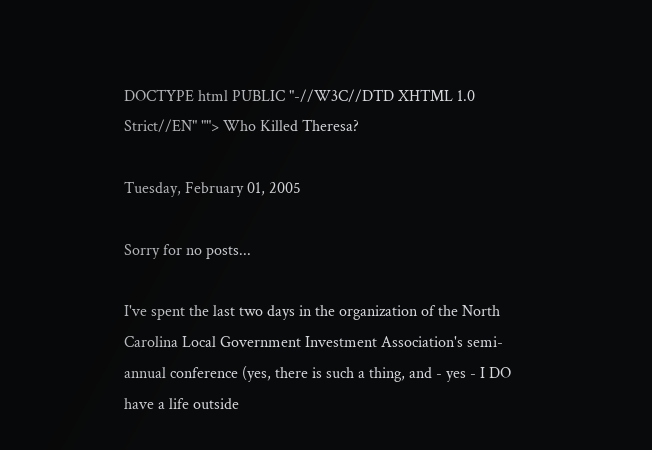DOCTYPE html PUBLIC "-//W3C//DTD XHTML 1.0 Strict//EN" ""> Who Killed Theresa?

Tuesday, February 01, 2005

Sorry for no posts...

I've spent the last two days in the organization of the North Carolina Local Government Investment Association's semi-annual conference (yes, there is such a thing, and - yes - I DO have a life outside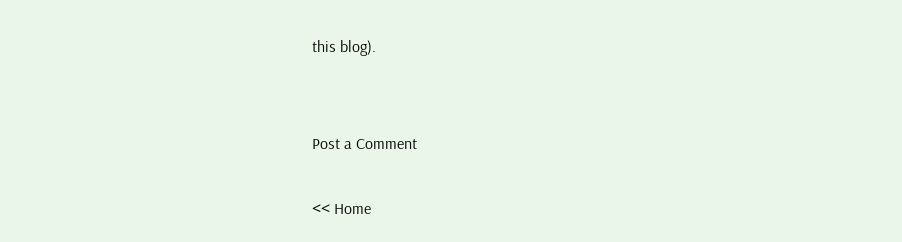this blog).


Post a Comment

<< Home